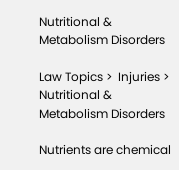Nutritional & Metabolism Disorders

Law Topics >  Injuries > Nutritional & Metabolism Disorders

Nutrients are chemical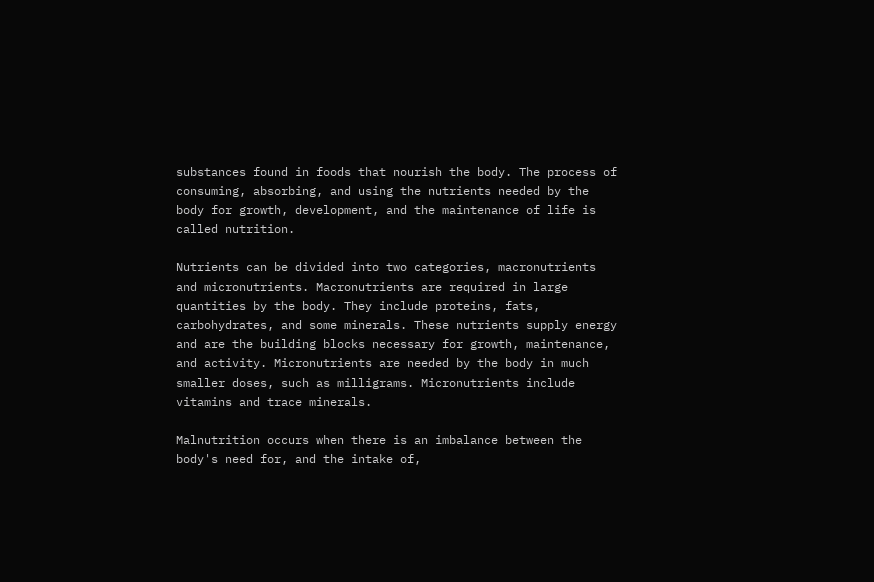substances found in foods that nourish the body. The process of consuming, absorbing, and using the nutrients needed by the body for growth, development, and the maintenance of life is called nutrition.

Nutrients can be divided into two categories, macronutrients and micronutrients. Macronutrients are required in large quantities by the body. They include proteins, fats, carbohydrates, and some minerals. These nutrients supply energy and are the building blocks necessary for growth, maintenance, and activity. Micronutrients are needed by the body in much smaller doses, such as milligrams. Micronutrients include vitamins and trace minerals.

Malnutrition occurs when there is an imbalance between the body's need for, and the intake of,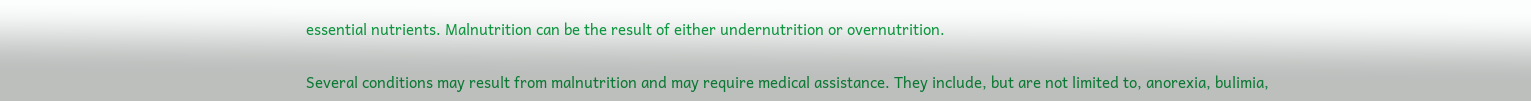essential nutrients. Malnutrition can be the result of either undernutrition or overnutrition.

Several conditions may result from malnutrition and may require medical assistance. They include, but are not limited to, anorexia, bulimia,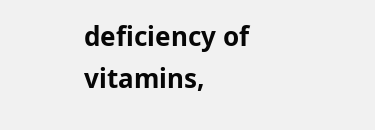deficiency of vitamins,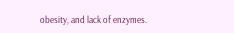obesity, and lack of enzymes.